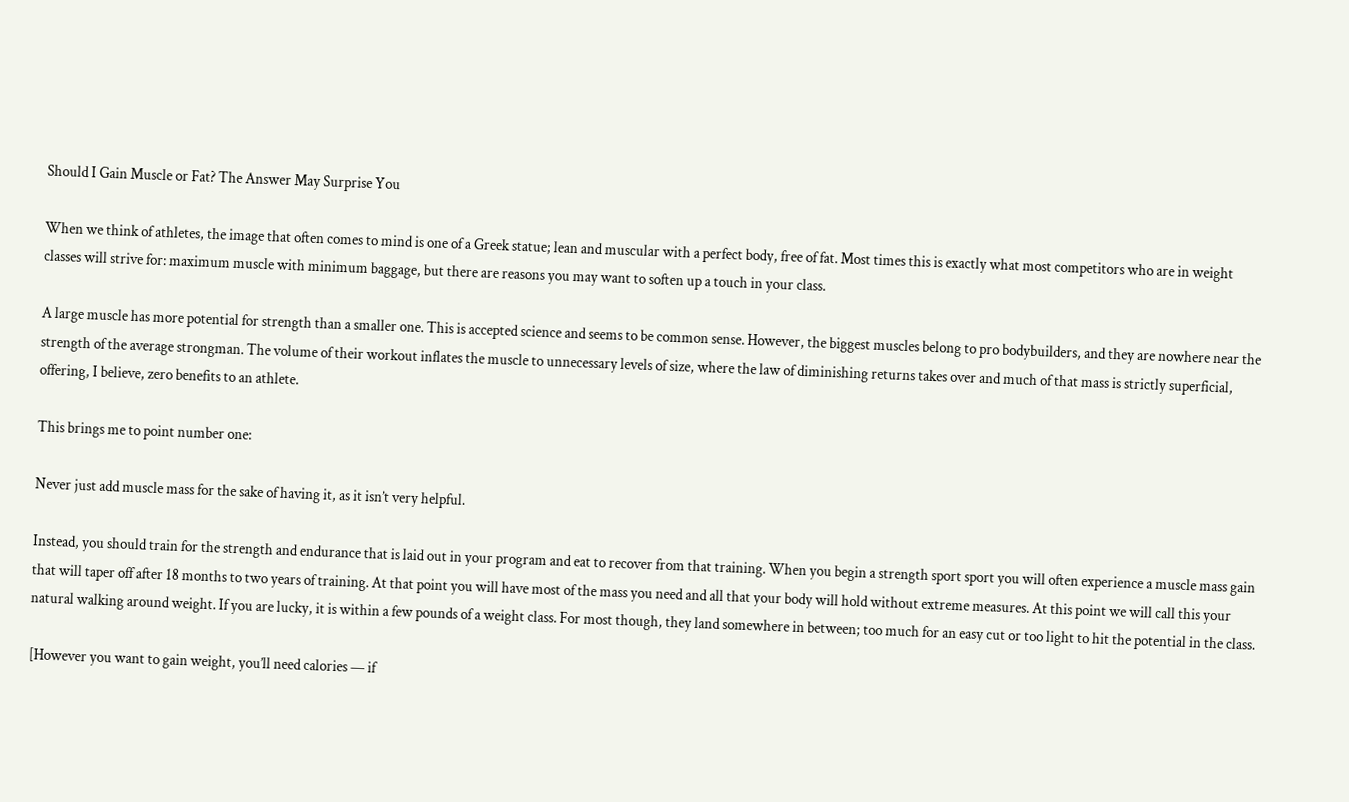Should I Gain Muscle or Fat? The Answer May Surprise You

When we think of athletes, the image that often comes to mind is one of a Greek statue; lean and muscular with a perfect body, free of fat. Most times this is exactly what most competitors who are in weight classes will strive for: maximum muscle with minimum baggage, but there are reasons you may want to soften up a touch in your class.

A large muscle has more potential for strength than a smaller one. This is accepted science and seems to be common sense. However, the biggest muscles belong to pro bodybuilders, and they are nowhere near the strength of the average strongman. The volume of their workout inflates the muscle to unnecessary levels of size, where the law of diminishing returns takes over and much of that mass is strictly superficial, offering, I believe, zero benefits to an athlete.

This brings me to point number one:

Never just add muscle mass for the sake of having it, as it isn’t very helpful.

Instead, you should train for the strength and endurance that is laid out in your program and eat to recover from that training. When you begin a strength sport sport you will often experience a muscle mass gain that will taper off after 18 months to two years of training. At that point you will have most of the mass you need and all that your body will hold without extreme measures. At this point we will call this your natural walking around weight. If you are lucky, it is within a few pounds of a weight class. For most though, they land somewhere in between; too much for an easy cut or too light to hit the potential in the class.

[However you want to gain weight, you’ll need calories — if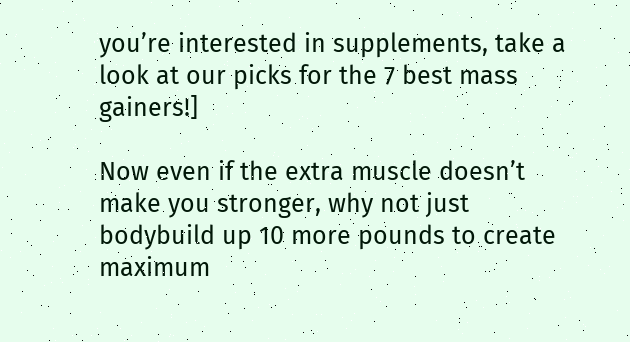you’re interested in supplements, take a look at our picks for the 7 best mass gainers!]

Now even if the extra muscle doesn’t make you stronger, why not just bodybuild up 10 more pounds to create maximum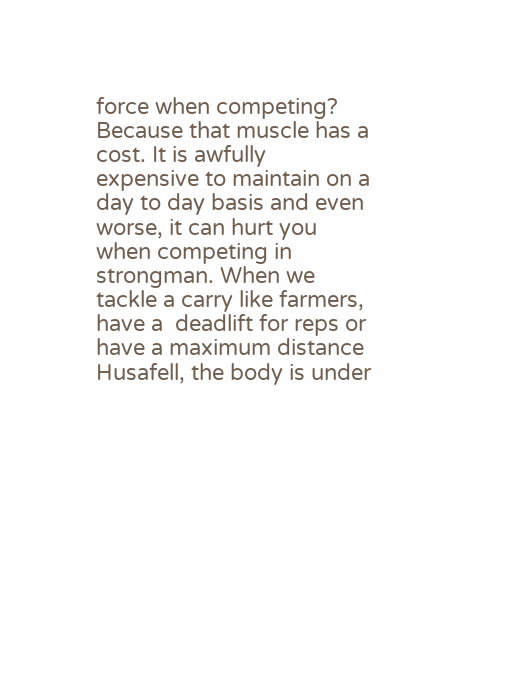force when competing? Because that muscle has a cost. It is awfully expensive to maintain on a day to day basis and even worse, it can hurt you when competing in strongman. When we tackle a carry like farmers, have a  deadlift for reps or have a maximum distance Husafell, the body is under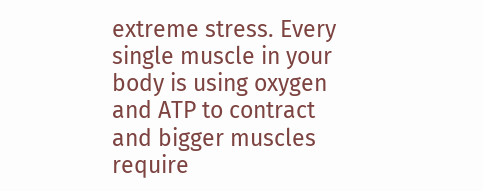extreme stress. Every single muscle in your body is using oxygen and ATP to contract and bigger muscles require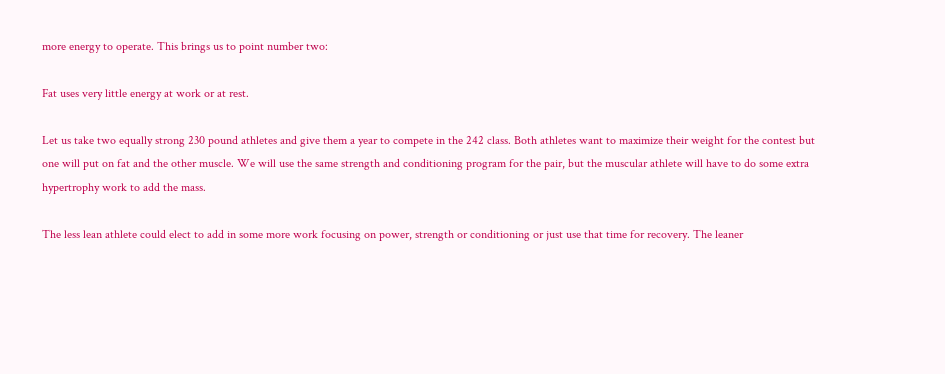more energy to operate. This brings us to point number two:

Fat uses very little energy at work or at rest.

Let us take two equally strong 230 pound athletes and give them a year to compete in the 242 class. Both athletes want to maximize their weight for the contest but one will put on fat and the other muscle. We will use the same strength and conditioning program for the pair, but the muscular athlete will have to do some extra hypertrophy work to add the mass.

The less lean athlete could elect to add in some more work focusing on power, strength or conditioning or just use that time for recovery. The leaner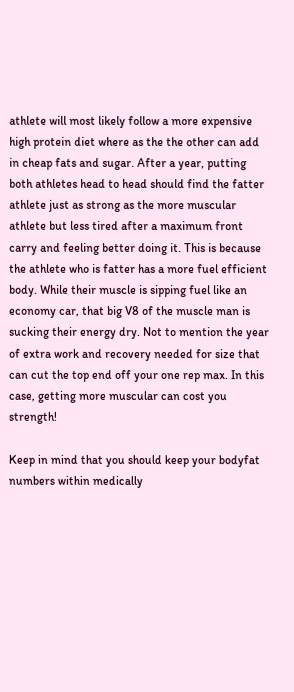athlete will most likely follow a more expensive high protein diet where as the the other can add in cheap fats and sugar. After a year, putting both athletes head to head should find the fatter athlete just as strong as the more muscular athlete but less tired after a maximum front carry and feeling better doing it. This is because the athlete who is fatter has a more fuel efficient body. While their muscle is sipping fuel like an economy car, that big V8 of the muscle man is sucking their energy dry. Not to mention the year of extra work and recovery needed for size that can cut the top end off your one rep max. In this case, getting more muscular can cost you strength!

Keep in mind that you should keep your bodyfat numbers within medically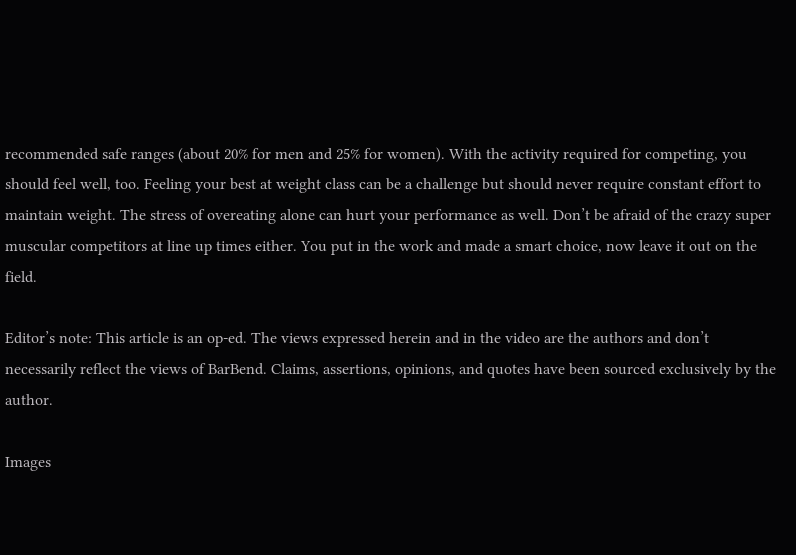recommended safe ranges (about 20% for men and 25% for women). With the activity required for competing, you should feel well, too. Feeling your best at weight class can be a challenge but should never require constant effort to maintain weight. The stress of overeating alone can hurt your performance as well. Don’t be afraid of the crazy super muscular competitors at line up times either. You put in the work and made a smart choice, now leave it out on the field.

Editor’s note: This article is an op-ed. The views expressed herein and in the video are the authors and don’t necessarily reflect the views of BarBend. Claims, assertions, opinions, and quotes have been sourced exclusively by the author.

Images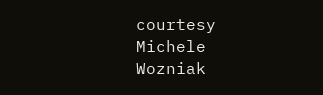courtesy Michele Wozniak